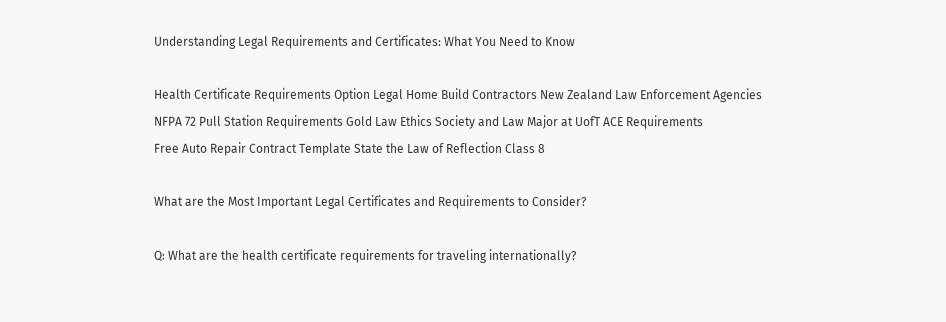Understanding Legal Requirements and Certificates: What You Need to Know

Health Certificate Requirements Option Legal Home Build Contractors New Zealand Law Enforcement Agencies
NFPA 72 Pull Station Requirements Gold Law Ethics Society and Law Major at UofT ACE Requirements
Free Auto Repair Contract Template State the Law of Reflection Class 8

What are the Most Important Legal Certificates and Requirements to Consider?

Q: What are the health certificate requirements for traveling internationally?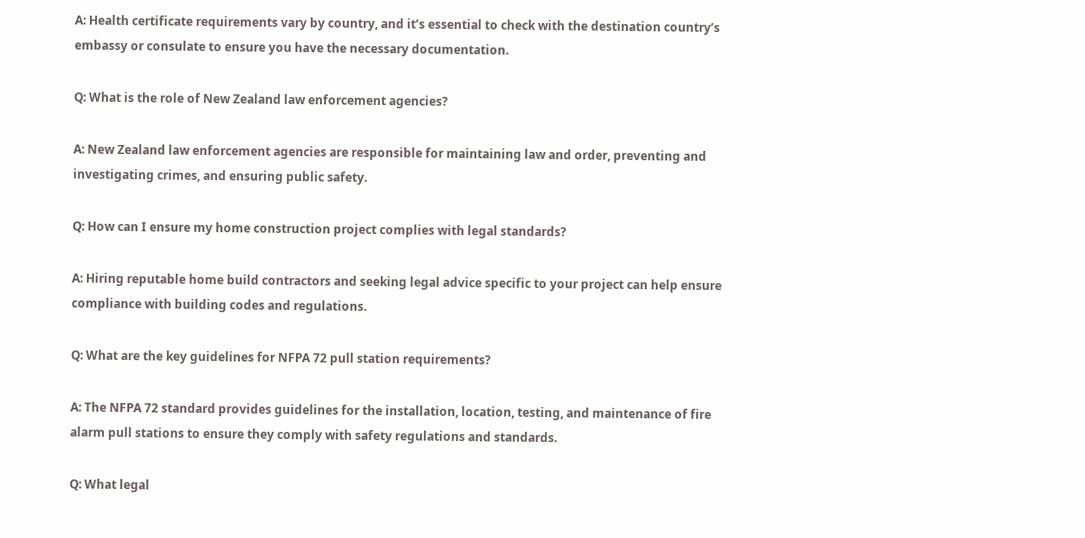A: Health certificate requirements vary by country, and it’s essential to check with the destination country’s embassy or consulate to ensure you have the necessary documentation.

Q: What is the role of New Zealand law enforcement agencies?

A: New Zealand law enforcement agencies are responsible for maintaining law and order, preventing and investigating crimes, and ensuring public safety.

Q: How can I ensure my home construction project complies with legal standards?

A: Hiring reputable home build contractors and seeking legal advice specific to your project can help ensure compliance with building codes and regulations.

Q: What are the key guidelines for NFPA 72 pull station requirements?

A: The NFPA 72 standard provides guidelines for the installation, location, testing, and maintenance of fire alarm pull stations to ensure they comply with safety regulations and standards.

Q: What legal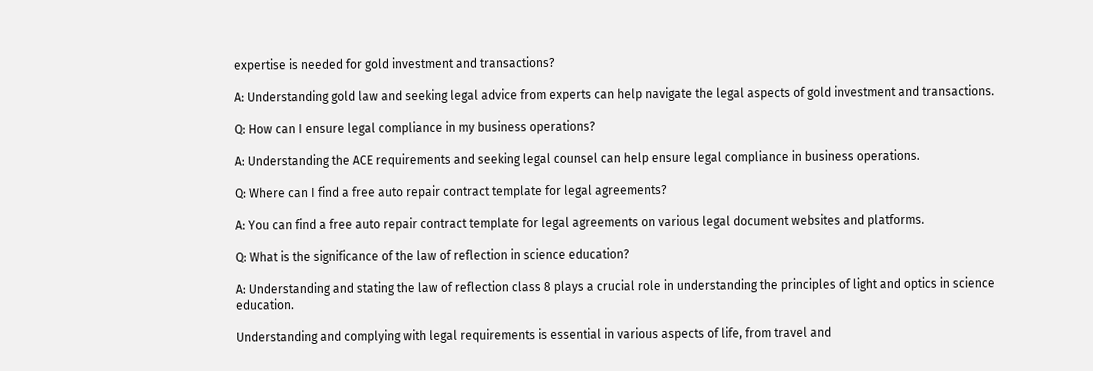expertise is needed for gold investment and transactions?

A: Understanding gold law and seeking legal advice from experts can help navigate the legal aspects of gold investment and transactions.

Q: How can I ensure legal compliance in my business operations?

A: Understanding the ACE requirements and seeking legal counsel can help ensure legal compliance in business operations.

Q: Where can I find a free auto repair contract template for legal agreements?

A: You can find a free auto repair contract template for legal agreements on various legal document websites and platforms.

Q: What is the significance of the law of reflection in science education?

A: Understanding and stating the law of reflection class 8 plays a crucial role in understanding the principles of light and optics in science education.

Understanding and complying with legal requirements is essential in various aspects of life, from travel and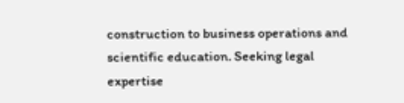construction to business operations and scientific education. Seeking legal expertise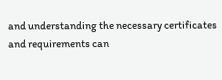and understanding the necessary certificates and requirements can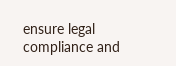ensure legal compliance and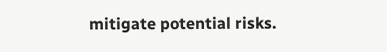mitigate potential risks.